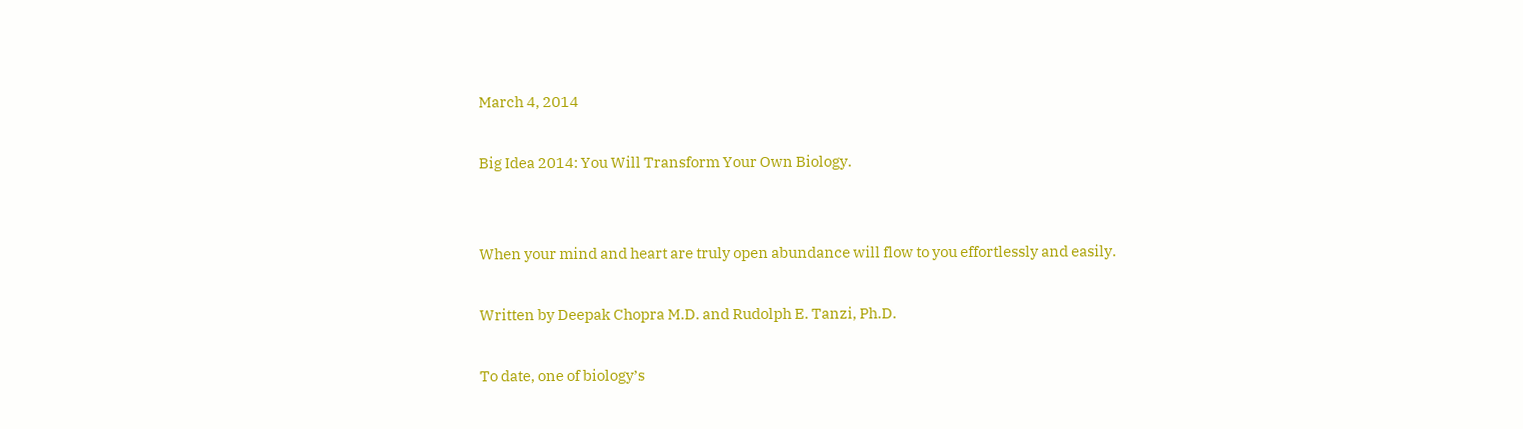March 4, 2014

Big Idea 2014: You Will Transform Your Own Biology.


When your mind and heart are truly open abundance will flow to you effortlessly and easily.

Written by Deepak Chopra M.D. and Rudolph E. Tanzi, Ph.D.

To date, one of biology’s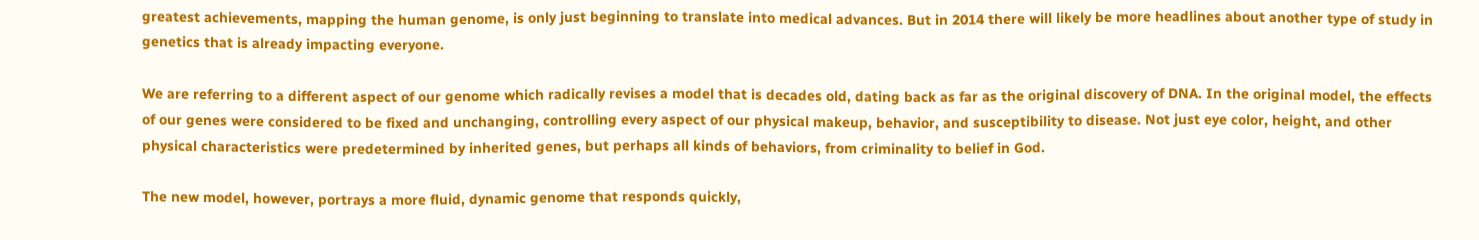greatest achievements, mapping the human genome, is only just beginning to translate into medical advances. But in 2014 there will likely be more headlines about another type of study in genetics that is already impacting everyone.

We are referring to a different aspect of our genome which radically revises a model that is decades old, dating back as far as the original discovery of DNA. In the original model, the effects of our genes were considered to be fixed and unchanging, controlling every aspect of our physical makeup, behavior, and susceptibility to disease. Not just eye color, height, and other physical characteristics were predetermined by inherited genes, but perhaps all kinds of behaviors, from criminality to belief in God.

The new model, however, portrays a more fluid, dynamic genome that responds quickly,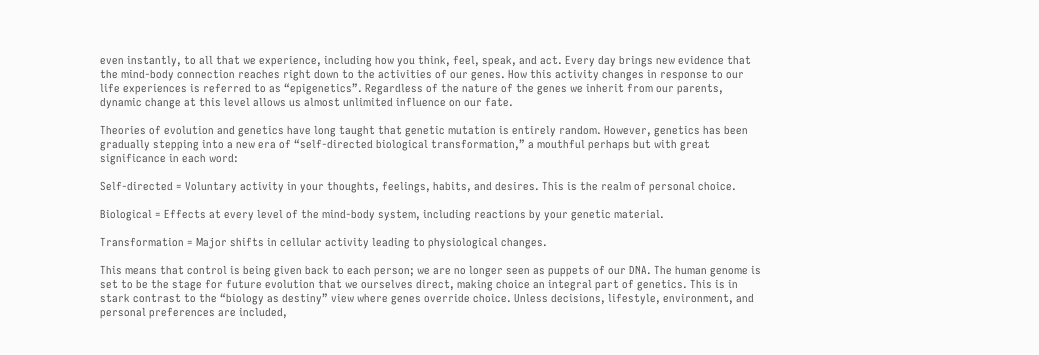even instantly, to all that we experience, including how you think, feel, speak, and act. Every day brings new evidence that the mind-body connection reaches right down to the activities of our genes. How this activity changes in response to our life experiences is referred to as “epigenetics”. Regardless of the nature of the genes we inherit from our parents, dynamic change at this level allows us almost unlimited influence on our fate.

Theories of evolution and genetics have long taught that genetic mutation is entirely random. However, genetics has been gradually stepping into a new era of “self-directed biological transformation,” a mouthful perhaps but with great significance in each word:

Self-directed = Voluntary activity in your thoughts, feelings, habits, and desires. This is the realm of personal choice.

Biological = Effects at every level of the mind-body system, including reactions by your genetic material.

Transformation = Major shifts in cellular activity leading to physiological changes.

This means that control is being given back to each person; we are no longer seen as puppets of our DNA. The human genome is set to be the stage for future evolution that we ourselves direct, making choice an integral part of genetics. This is in stark contrast to the “biology as destiny” view where genes override choice. Unless decisions, lifestyle, environment, and personal preferences are included,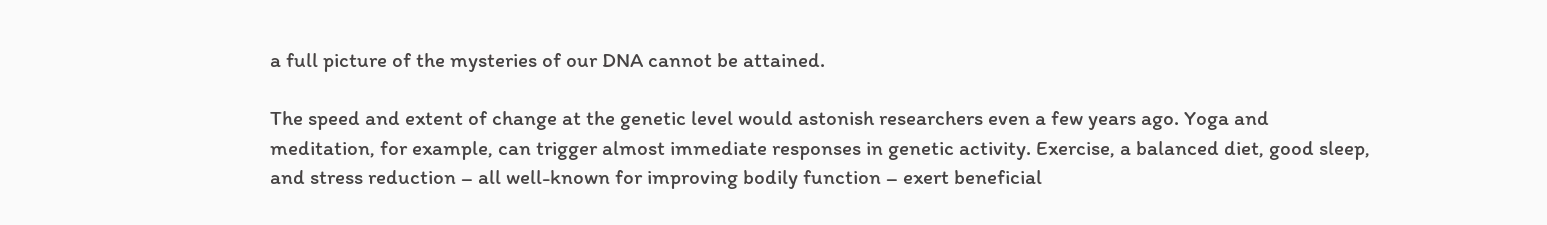a full picture of the mysteries of our DNA cannot be attained.

The speed and extent of change at the genetic level would astonish researchers even a few years ago. Yoga and meditation, for example, can trigger almost immediate responses in genetic activity. Exercise, a balanced diet, good sleep, and stress reduction – all well-known for improving bodily function – exert beneficial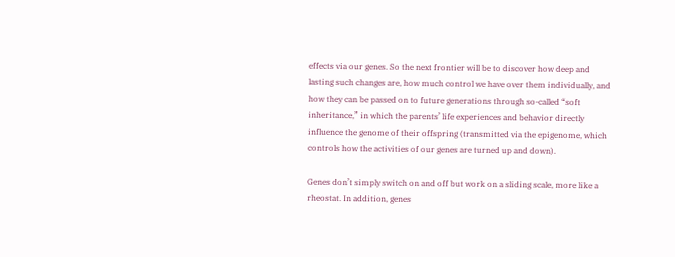effects via our genes. So the next frontier will be to discover how deep and lasting such changes are, how much control we have over them individually, and how they can be passed on to future generations through so-called “soft inheritance,” in which the parents’ life experiences and behavior directly influence the genome of their offspring (transmitted via the epigenome, which controls how the activities of our genes are turned up and down).

Genes don’t simply switch on and off but work on a sliding scale, more like a rheostat. In addition, genes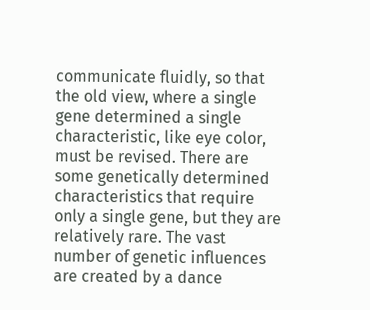communicate fluidly, so that the old view, where a single gene determined a single characteristic, like eye color, must be revised. There are some genetically determined characteristics that require only a single gene, but they are relatively rare. The vast number of genetic influences are created by a dance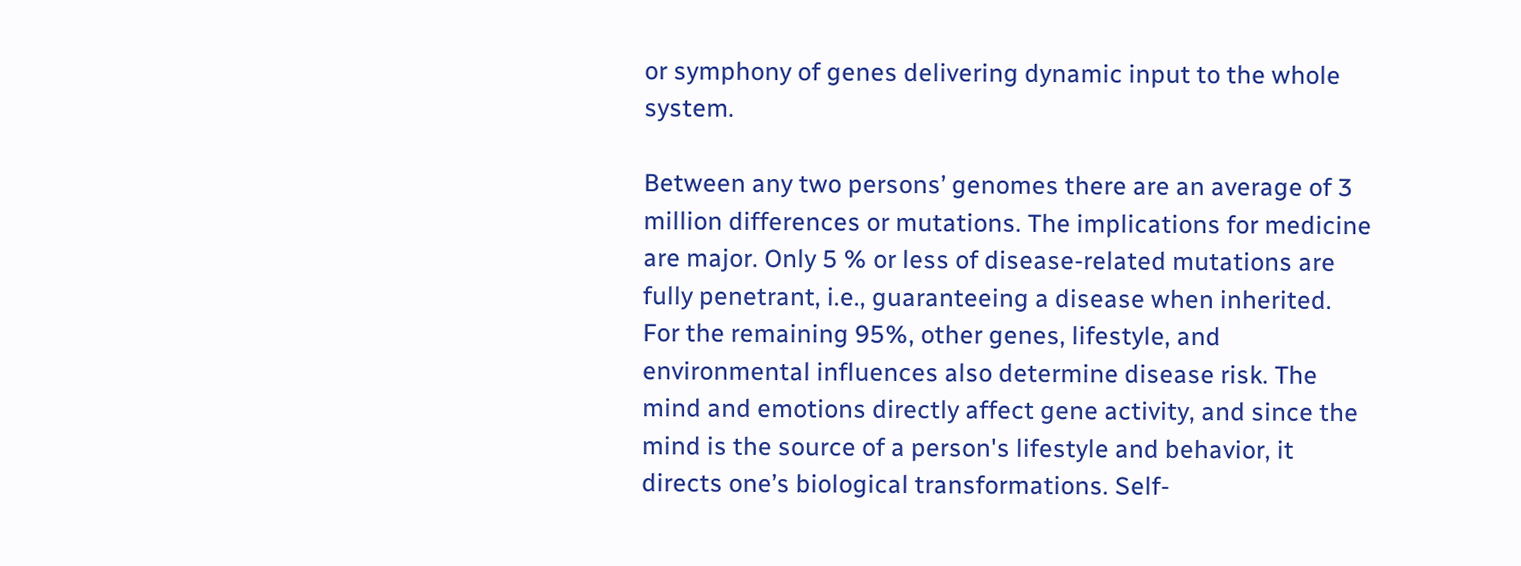or symphony of genes delivering dynamic input to the whole system.

Between any two persons’ genomes there are an average of 3 million differences or mutations. The implications for medicine are major. Only 5 % or less of disease-related mutations are fully penetrant, i.e., guaranteeing a disease when inherited. For the remaining 95%, other genes, lifestyle, and environmental influences also determine disease risk. The mind and emotions directly affect gene activity, and since the mind is the source of a person's lifestyle and behavior, it directs one’s biological transformations. Self-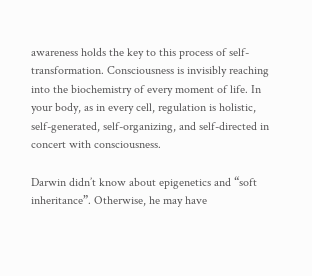awareness holds the key to this process of self-transformation. Consciousness is invisibly reaching into the biochemistry of every moment of life. In your body, as in every cell, regulation is holistic, self-generated, self-organizing, and self-directed in concert with consciousness.

Darwin didn’t know about epigenetics and “soft inheritance”. Otherwise, he may have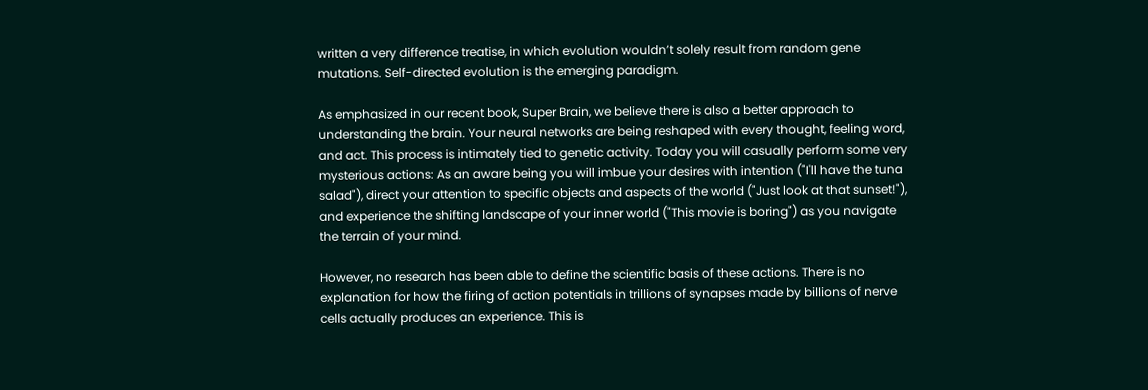written a very difference treatise, in which evolution wouldn’t solely result from random gene mutations. Self-directed evolution is the emerging paradigm.

As emphasized in our recent book, Super Brain, we believe there is also a better approach to understanding the brain. Your neural networks are being reshaped with every thought, feeling word, and act. This process is intimately tied to genetic activity. Today you will casually perform some very mysterious actions: As an aware being you will imbue your desires with intention ("I'll have the tuna salad"), direct your attention to specific objects and aspects of the world ("Just look at that sunset!"), and experience the shifting landscape of your inner world ("This movie is boring") as you navigate the terrain of your mind.

However, no research has been able to define the scientific basis of these actions. There is no explanation for how the firing of action potentials in trillions of synapses made by billions of nerve cells actually produces an experience. This is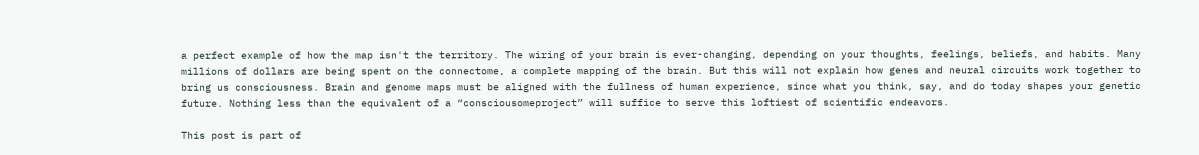a perfect example of how the map isn't the territory. The wiring of your brain is ever-changing, depending on your thoughts, feelings, beliefs, and habits. Many millions of dollars are being spent on the connectome, a complete mapping of the brain. But this will not explain how genes and neural circuits work together to bring us consciousness. Brain and genome maps must be aligned with the fullness of human experience, since what you think, say, and do today shapes your genetic future. Nothing less than the equivalent of a “consciousomeproject” will suffice to serve this loftiest of scientific endeavors.

This post is part of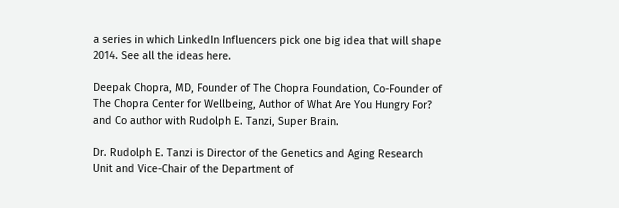a series in which LinkedIn Influencers pick one big idea that will shape 2014. See all the ideas here.

Deepak Chopra, MD, Founder of The Chopra Foundation, Co-Founder of The Chopra Center for Wellbeing, Author of What Are You Hungry For? and Co author with Rudolph E. Tanzi, Super Brain.

Dr. Rudolph E. Tanzi is Director of the Genetics and Aging Research Unit and Vice-Chair of the Department of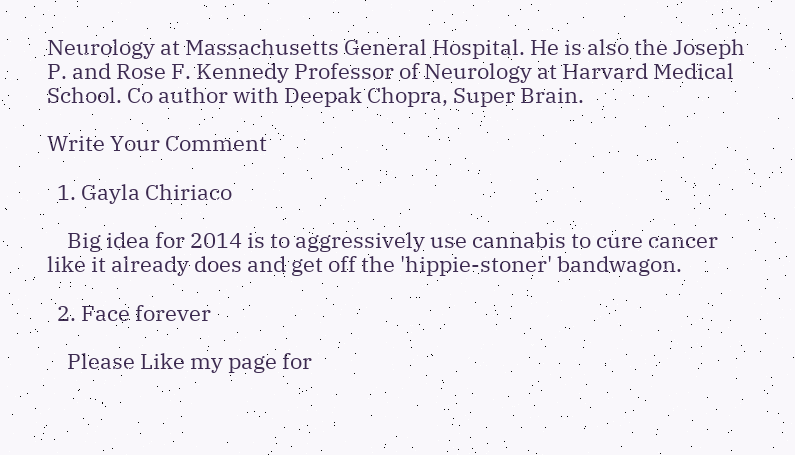Neurology at Massachusetts General Hospital. He is also the Joseph P. and Rose F. Kennedy Professor of Neurology at Harvard Medical School. Co author with Deepak Chopra, Super Brain.

Write Your Comment

  1. Gayla Chiriaco

    Big idea for 2014 is to aggressively use cannabis to cure cancer like it already does and get off the 'hippie-stoner' bandwagon.

  2. Face forever

    Please Like my page for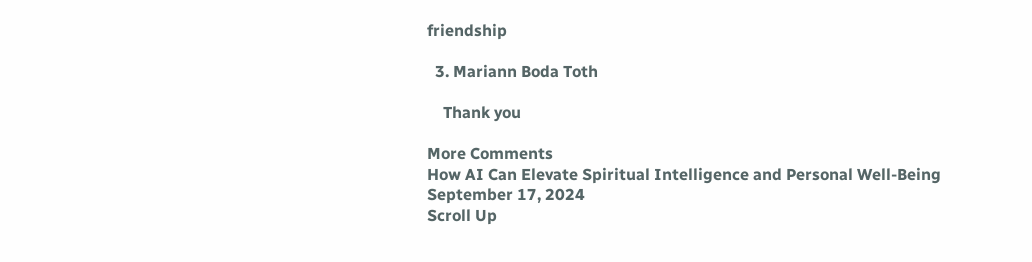friendship

  3. Mariann Boda Toth

    Thank you

More Comments
How AI Can Elevate Spiritual Intelligence and Personal Well-Being
September 17, 2024
Scroll Up